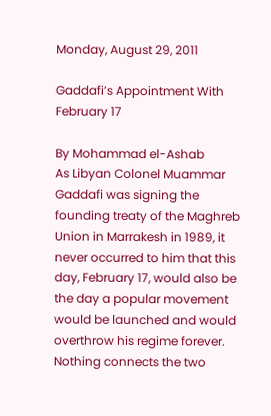Monday, August 29, 2011

Gaddafi’s Appointment With February 17

By Mohammad el-Ashab
As Libyan Colonel Muammar Gaddafi was signing the founding treaty of the Maghreb Union in Marrakesh in 1989, it never occurred to him that this day, February 17, would also be the day a popular movement would be launched and would overthrow his regime forever.
Nothing connects the two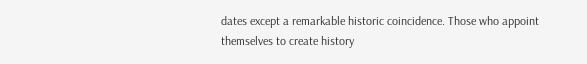dates except a remarkable historic coincidence. Those who appoint themselves to create history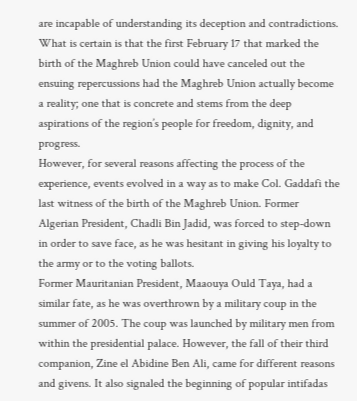are incapable of understanding its deception and contradictions. What is certain is that the first February 17 that marked the birth of the Maghreb Union could have canceled out the ensuing repercussions had the Maghreb Union actually become a reality; one that is concrete and stems from the deep aspirations of the region’s people for freedom, dignity, and progress.
However, for several reasons affecting the process of the experience, events evolved in a way as to make Col. Gaddafi the last witness of the birth of the Maghreb Union. Former Algerian President, Chadli Bin Jadid, was forced to step-down in order to save face, as he was hesitant in giving his loyalty to the army or to the voting ballots.
Former Mauritanian President, Maaouya Ould Taya, had a similar fate, as he was overthrown by a military coup in the summer of 2005. The coup was launched by military men from within the presidential palace. However, the fall of their third companion, Zine el Abidine Ben Ali, came for different reasons and givens. It also signaled the beginning of popular intifadas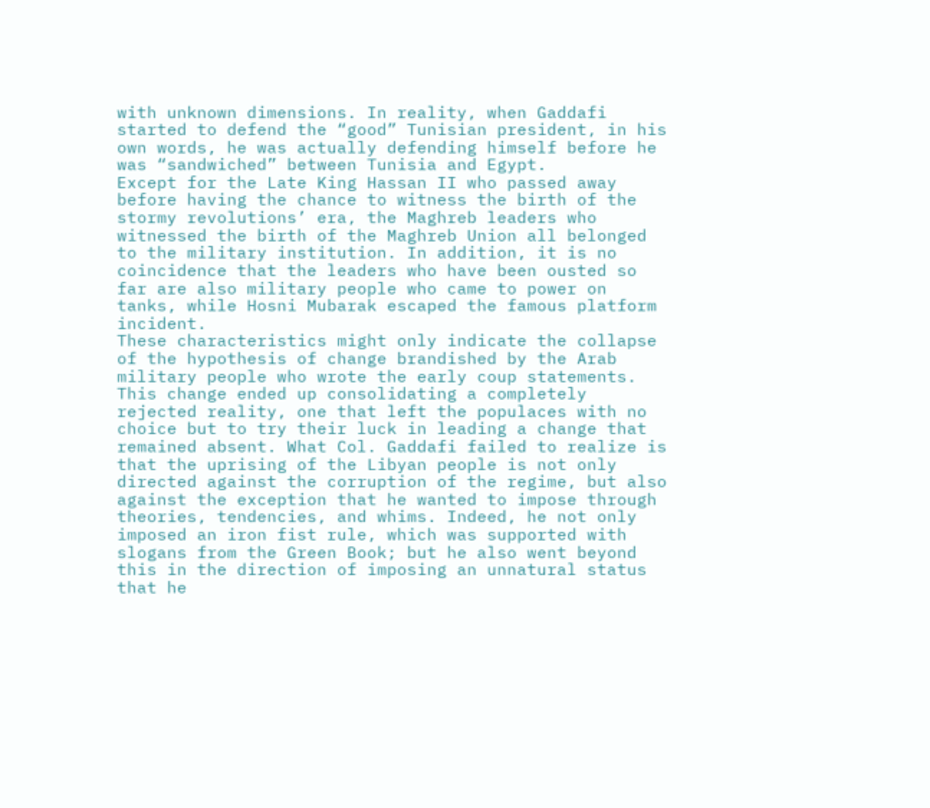with unknown dimensions. In reality, when Gaddafi started to defend the “good” Tunisian president, in his own words, he was actually defending himself before he was “sandwiched” between Tunisia and Egypt.
Except for the Late King Hassan II who passed away before having the chance to witness the birth of the stormy revolutions’ era, the Maghreb leaders who witnessed the birth of the Maghreb Union all belonged to the military institution. In addition, it is no coincidence that the leaders who have been ousted so far are also military people who came to power on tanks, while Hosni Mubarak escaped the famous platform incident.
These characteristics might only indicate the collapse of the hypothesis of change brandished by the Arab military people who wrote the early coup statements. This change ended up consolidating a completely rejected reality, one that left the populaces with no choice but to try their luck in leading a change that remained absent. What Col. Gaddafi failed to realize is that the uprising of the Libyan people is not only directed against the corruption of the regime, but also against the exception that he wanted to impose through theories, tendencies, and whims. Indeed, he not only imposed an iron fist rule, which was supported with slogans from the Green Book; but he also went beyond this in the direction of imposing an unnatural status that he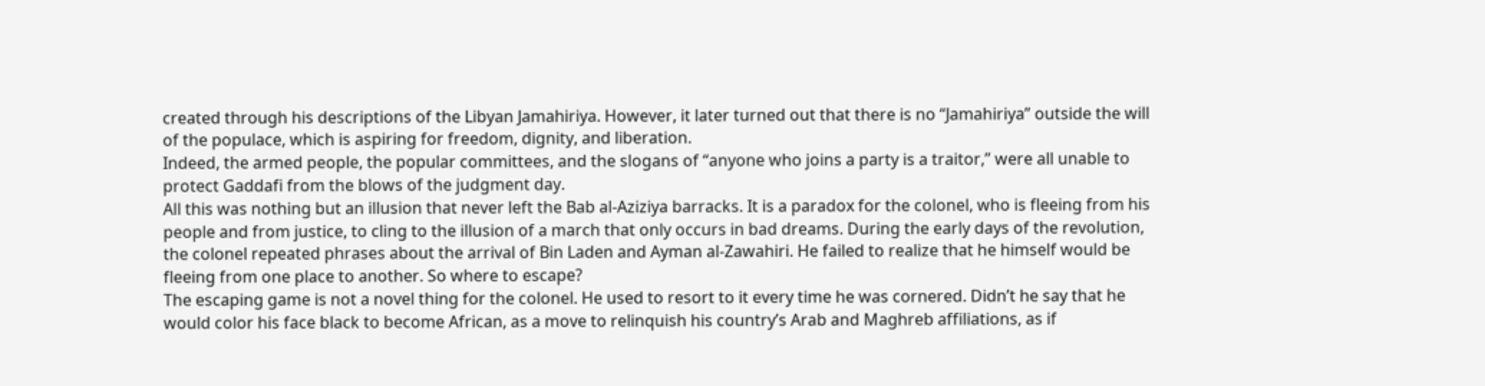created through his descriptions of the Libyan Jamahiriya. However, it later turned out that there is no “Jamahiriya” outside the will of the populace, which is aspiring for freedom, dignity, and liberation.
Indeed, the armed people, the popular committees, and the slogans of “anyone who joins a party is a traitor,” were all unable to protect Gaddafi from the blows of the judgment day.
All this was nothing but an illusion that never left the Bab al-Aziziya barracks. It is a paradox for the colonel, who is fleeing from his people and from justice, to cling to the illusion of a march that only occurs in bad dreams. During the early days of the revolution, the colonel repeated phrases about the arrival of Bin Laden and Ayman al-Zawahiri. He failed to realize that he himself would be fleeing from one place to another. So where to escape?
The escaping game is not a novel thing for the colonel. He used to resort to it every time he was cornered. Didn’t he say that he would color his face black to become African, as a move to relinquish his country’s Arab and Maghreb affiliations, as if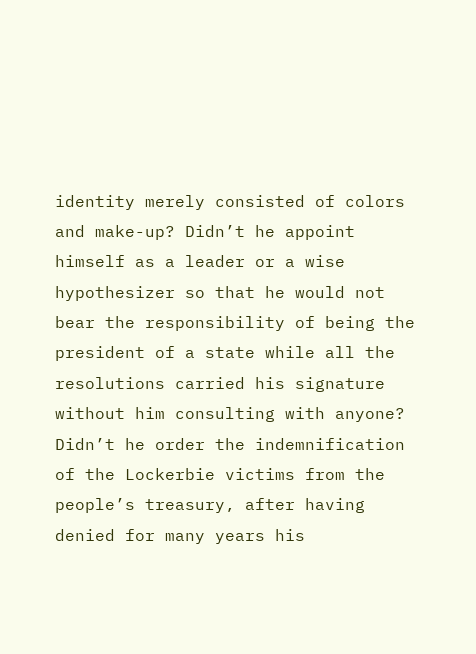identity merely consisted of colors and make-up? Didn’t he appoint himself as a leader or a wise hypothesizer so that he would not bear the responsibility of being the president of a state while all the resolutions carried his signature without him consulting with anyone? Didn’t he order the indemnification of the Lockerbie victims from the people’s treasury, after having denied for many years his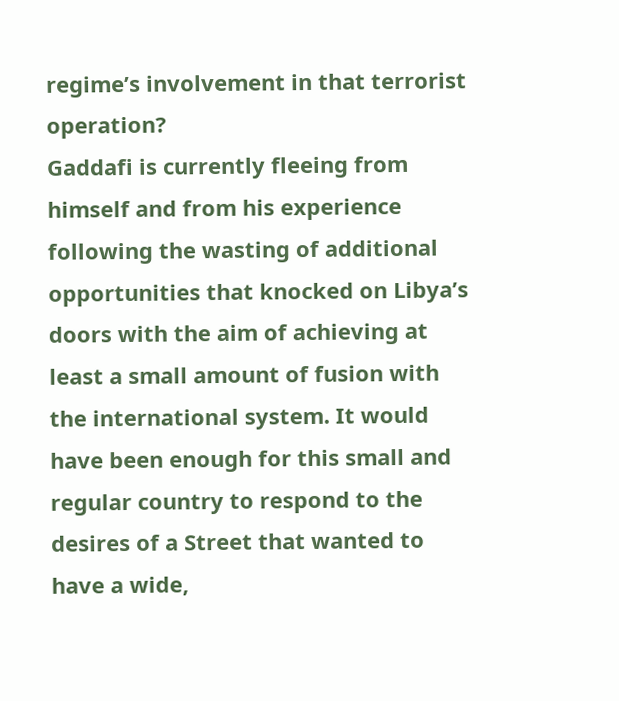regime’s involvement in that terrorist operation?
Gaddafi is currently fleeing from himself and from his experience following the wasting of additional opportunities that knocked on Libya’s doors with the aim of achieving at least a small amount of fusion with the international system. It would have been enough for this small and regular country to respond to the desires of a Street that wanted to have a wide,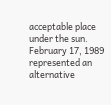acceptable place under the sun.
February 17, 1989 represented an alternative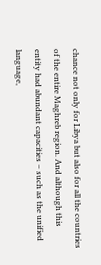chance not only for Libya but also for all the countries of the entire Maghreb region. And although this entity had abundant capacities – such as the unified language,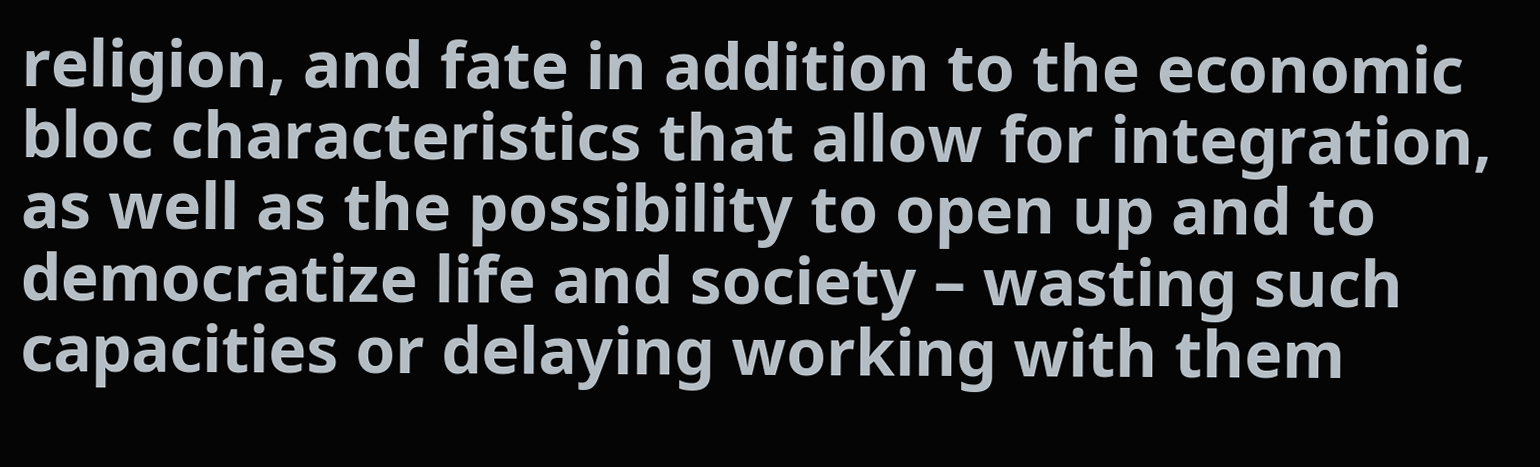religion, and fate in addition to the economic bloc characteristics that allow for integration, as well as the possibility to open up and to democratize life and society – wasting such capacities or delaying working with them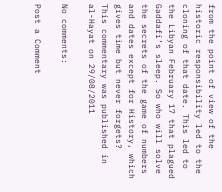from the point of view of the historic responsibility led to the cloning of that date. This led to the Libyan February 17 that plagued Gaddafi’s sleep. So who will solve the secrets of the game of numbers and dates except for History, which gives time but never forgets?
This commentary was published in al-Hayat on 29/08/2011

No comments:

Post a Comment